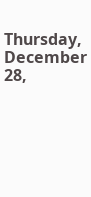Thursday, December 28,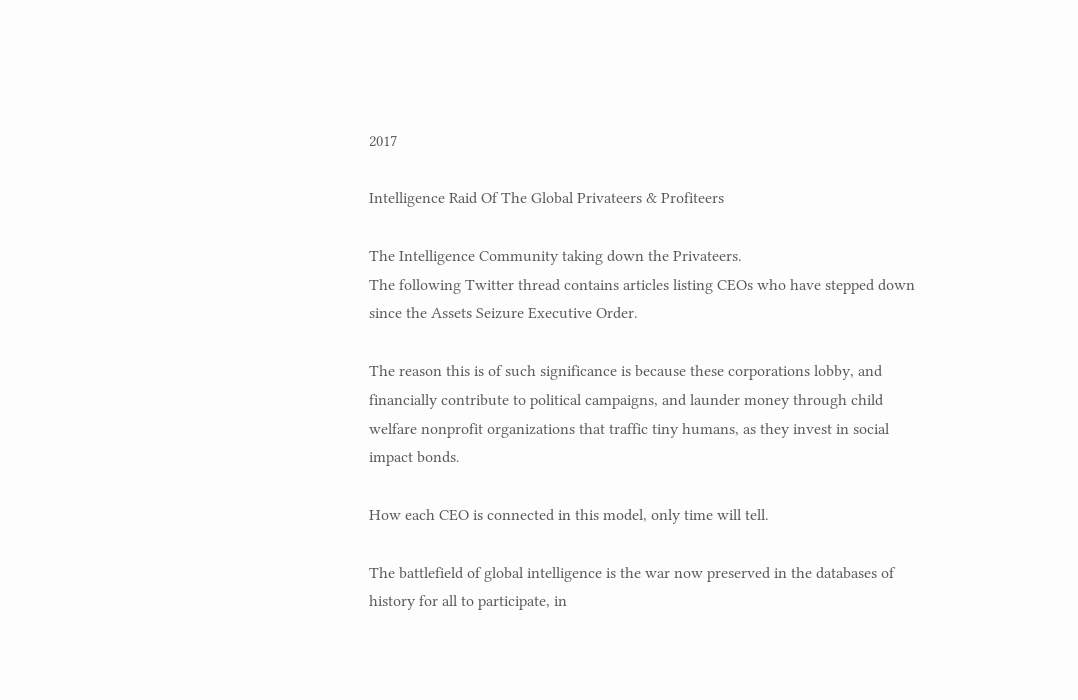2017

Intelligence Raid Of The Global Privateers & Profiteers

The Intelligence Community taking down the Privateers.
The following Twitter thread contains articles listing CEOs who have stepped down since the Assets Seizure Executive Order.

The reason this is of such significance is because these corporations lobby, and financially contribute to political campaigns, and launder money through child welfare nonprofit organizations that traffic tiny humans, as they invest in social impact bonds.

How each CEO is connected in this model, only time will tell.

The battlefield of global intelligence is the war now preserved in the databases of history for all to participate, in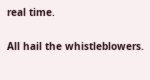real time.

All hail the whistleblowers.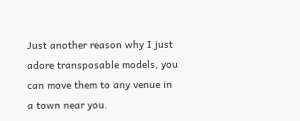Just another reason why I just adore transposable models, you can move them to any venue in a town near you.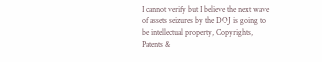I cannot verify but I believe the next wave of assets seizures by the DOJ is going to be intellectual property, Copyrights, Patents &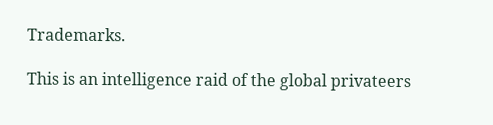Trademarks.

This is an intelligence raid of the global privateers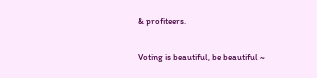& profiteers.

Voting is beautiful, be beautiful ~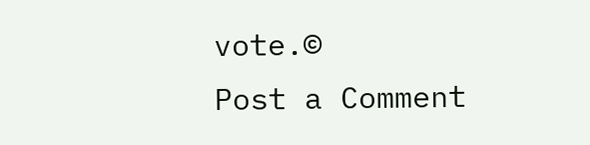vote.©
Post a Comment